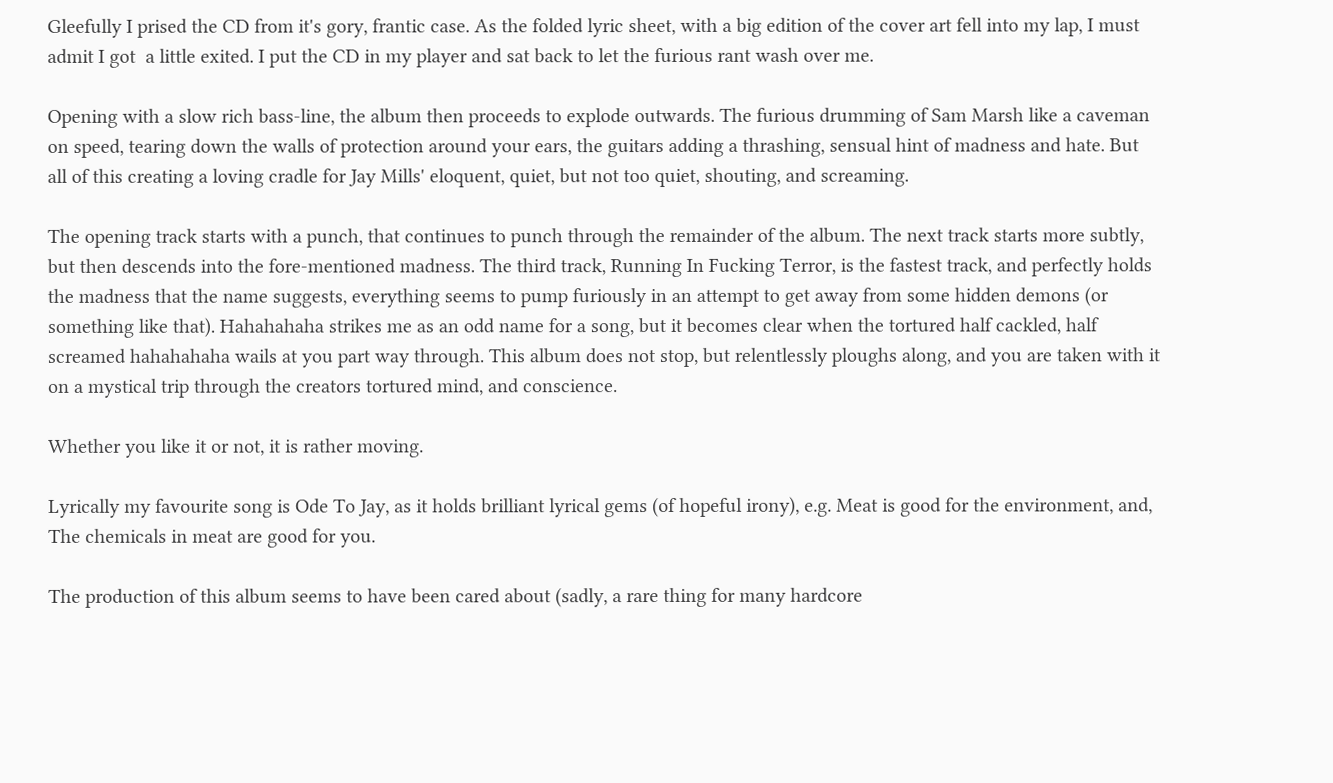Gleefully I prised the CD from it's gory, frantic case. As the folded lyric sheet, with a big edition of the cover art fell into my lap, I must admit I got  a little exited. I put the CD in my player and sat back to let the furious rant wash over me.

Opening with a slow rich bass-line, the album then proceeds to explode outwards. The furious drumming of Sam Marsh like a caveman on speed, tearing down the walls of protection around your ears, the guitars adding a thrashing, sensual hint of madness and hate. But all of this creating a loving cradle for Jay Mills' eloquent, quiet, but not too quiet, shouting, and screaming.

The opening track starts with a punch, that continues to punch through the remainder of the album. The next track starts more subtly, but then descends into the fore-mentioned madness. The third track, Running In Fucking Terror, is the fastest track, and perfectly holds the madness that the name suggests, everything seems to pump furiously in an attempt to get away from some hidden demons (or something like that). Hahahahaha strikes me as an odd name for a song, but it becomes clear when the tortured half cackled, half screamed hahahahaha wails at you part way through. This album does not stop, but relentlessly ploughs along, and you are taken with it on a mystical trip through the creators tortured mind, and conscience.

Whether you like it or not, it is rather moving.

Lyrically my favourite song is Ode To Jay, as it holds brilliant lyrical gems (of hopeful irony), e.g. Meat is good for the environment, and, The chemicals in meat are good for you.

The production of this album seems to have been cared about (sadly, a rare thing for many hardcore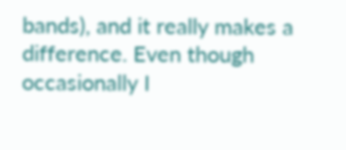bands), and it really makes a difference. Even though occasionally I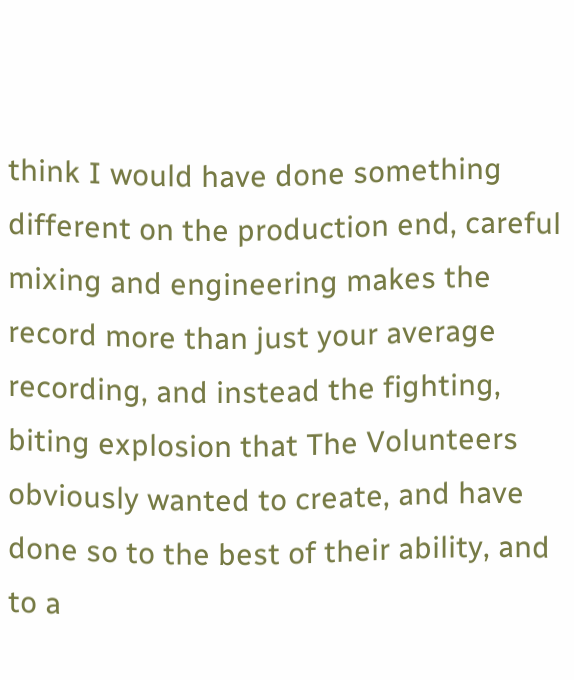think I would have done something different on the production end, careful mixing and engineering makes the record more than just your average recording, and instead the fighting, biting explosion that The Volunteers obviously wanted to create, and have done so to the best of their ability, and to a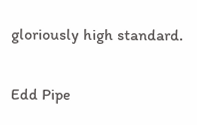gloriously high standard.

Edd Pipe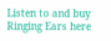Listen to and buy Ringing Ears here